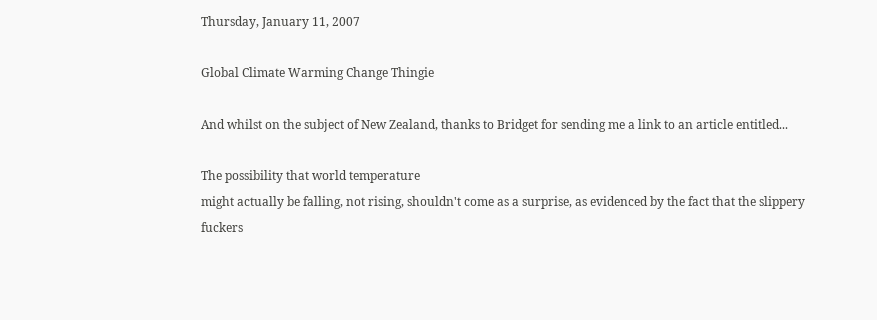Thursday, January 11, 2007

Global Climate Warming Change Thingie

And whilst on the subject of New Zealand, thanks to Bridget for sending me a link to an article entitled...

The possibility that world temperature
might actually be falling, not rising, shouldn't come as a surprise, as evidenced by the fact that the slippery fuckers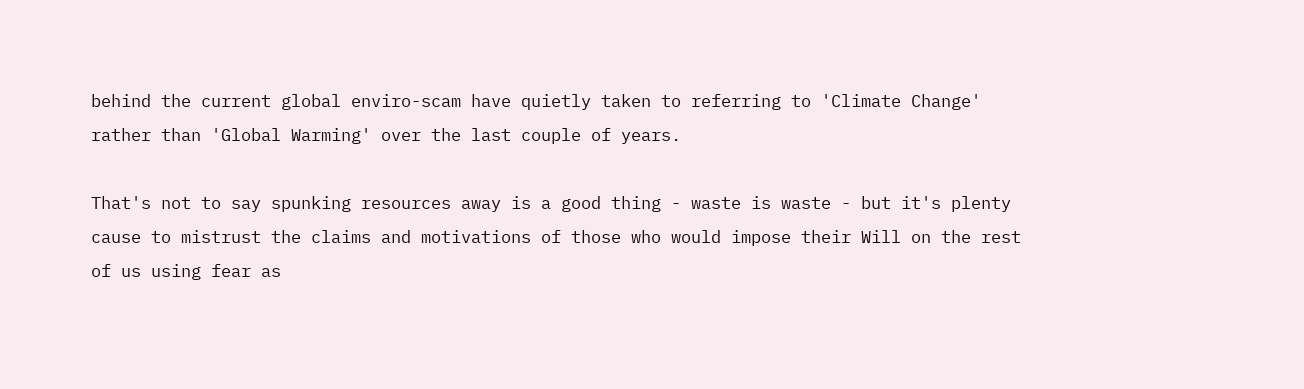behind the current global enviro-scam have quietly taken to referring to 'Climate Change' rather than 'Global Warming' over the last couple of years.

That's not to say spunking resources away is a good thing - waste is waste - but it's plenty cause to mistrust the claims and motivations of those who would impose their Will on the rest of us using fear as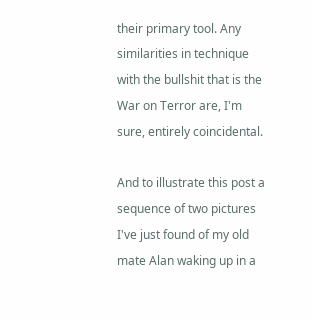their primary tool. Any similarities in technique with the bullshit that is the War on Terror are, I'm sure, entirely coincidental.

And to illustrate this post a sequence of two pictures I've just found of my old mate Alan waking up in a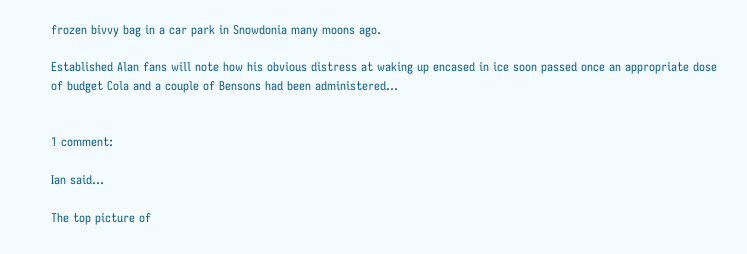frozen bivvy bag in a car park in Snowdonia many moons ago.

Established Alan fans will note how his obvious distress at waking up encased in ice soon passed once an appropriate dose of budget Cola and a couple of Bensons had been administered...


1 comment:

Ian said...

The top picture of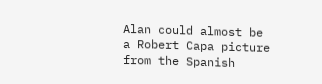Alan could almost be a Robert Capa picture from the Spanish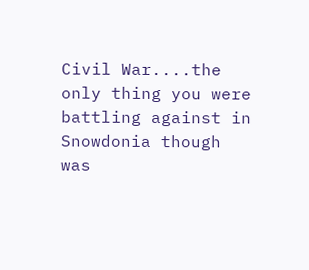Civil War....the only thing you were battling against in Snowdonia though was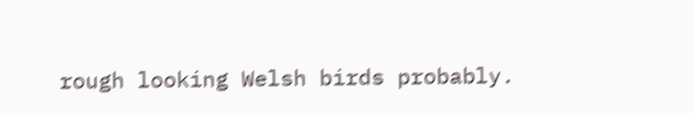rough looking Welsh birds probably.